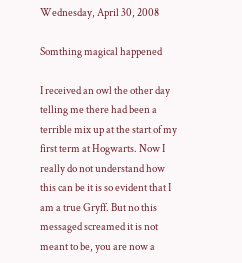Wednesday, April 30, 2008

Somthing magical happened

I received an owl the other day telling me there had been a terrible mix up at the start of my first term at Hogwarts. Now I really do not understand how this can be it is so evident that I am a true Gryff. But no this messaged screamed it is not meant to be, you are now a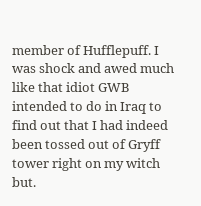member of Hufflepuff. I was shock and awed much like that idiot GWB intended to do in Iraq to find out that I had indeed been tossed out of Gryff tower right on my witch but.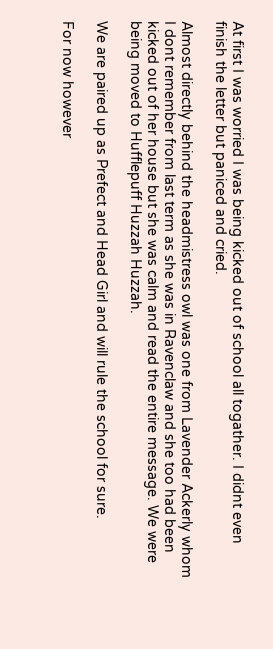At first I was worried I was being kicked out of school all togather. I didnt even finish the letter but paniced and cried.

Almost directly behind the headmistress owl was one from Lavender Ackerly whom I dont remember from last term as she was in Ravenclaw and she too had been kicked out of her house but she was calm and read the entire message. We were being moved to Hufflepuff Huzzah Huzzah.

We are paired up as Prefect and Head Girl and will rule the school for sure.

For now however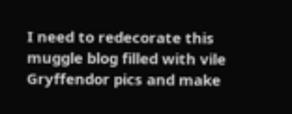I need to redecorate this muggle blog filled with vile Gryffendor pics and make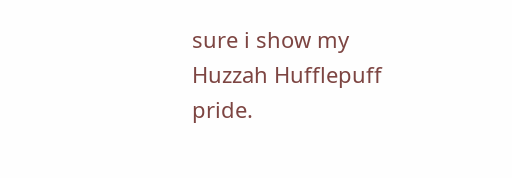sure i show my Huzzah Hufflepuff pride.